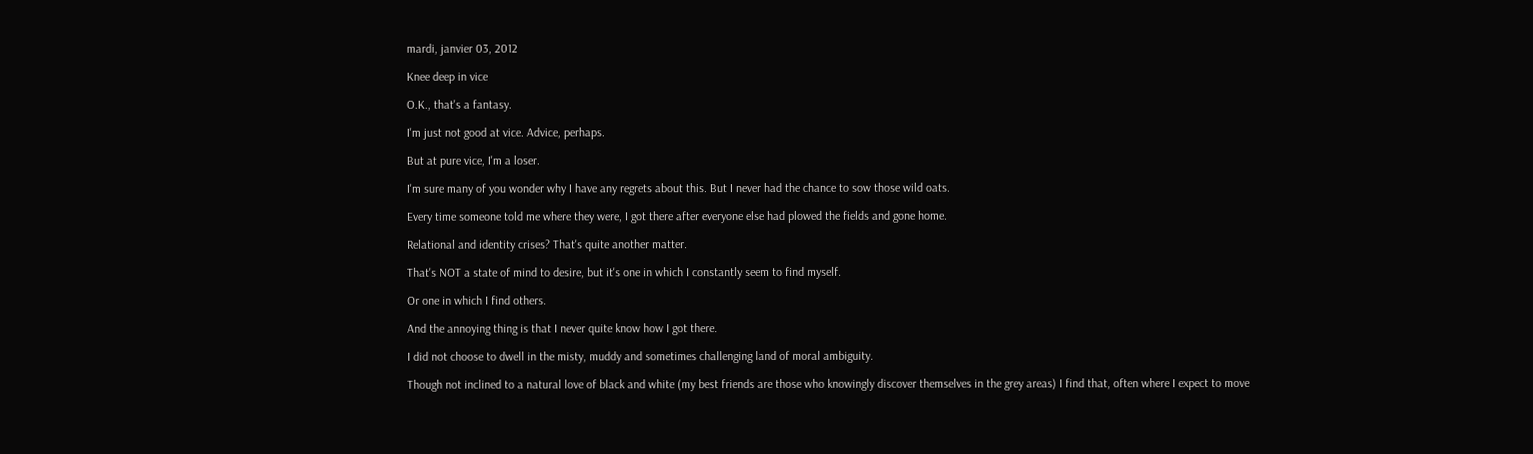mardi, janvier 03, 2012

Knee deep in vice

O.K., that's a fantasy.

I'm just not good at vice. Advice, perhaps.

But at pure vice, I'm a loser.

I'm sure many of you wonder why I have any regrets about this. But I never had the chance to sow those wild oats.

Every time someone told me where they were, I got there after everyone else had plowed the fields and gone home.

Relational and identity crises? That's quite another matter.

That's NOT a state of mind to desire, but it's one in which I constantly seem to find myself.

Or one in which I find others.

And the annoying thing is that I never quite know how I got there.

I did not choose to dwell in the misty, muddy and sometimes challenging land of moral ambiguity.

Though not inclined to a natural love of black and white (my best friends are those who knowingly discover themselves in the grey areas) I find that, often where I expect to move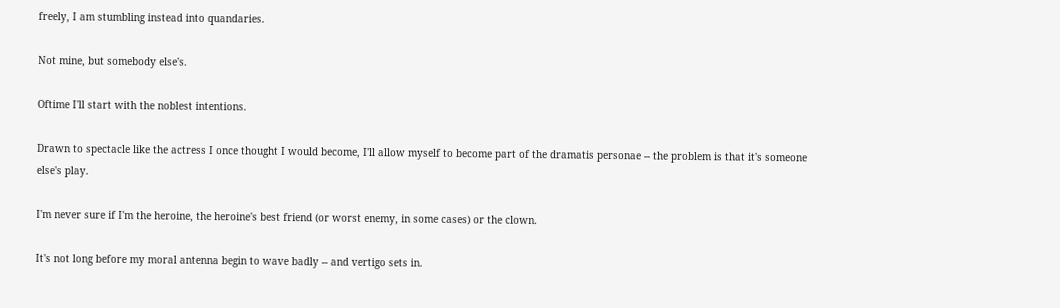freely, I am stumbling instead into quandaries.

Not mine, but somebody else's.

Oftime I'll start with the noblest intentions.

Drawn to spectacle like the actress I once thought I would become, I'll allow myself to become part of the dramatis personae -- the problem is that it's someone else's play.

I'm never sure if I'm the heroine, the heroine's best friend (or worst enemy, in some cases) or the clown.

It's not long before my moral antenna begin to wave badly -- and vertigo sets in.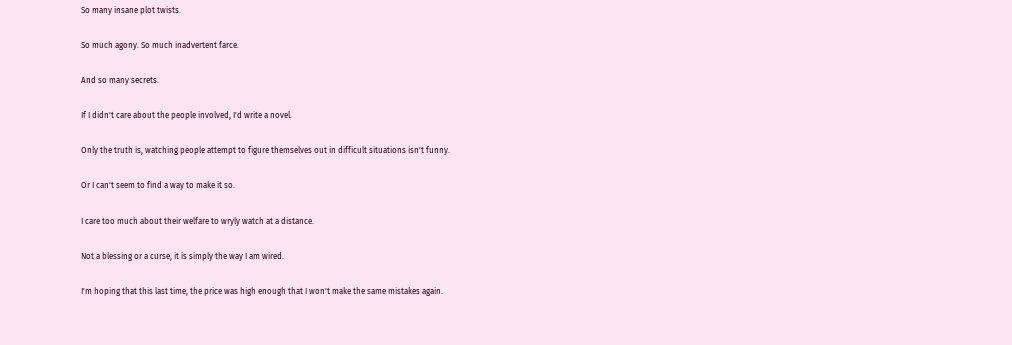So many insane plot twists.

So much agony. So much inadvertent farce.

And so many secrets.

If I didn't care about the people involved, I'd write a novel.

Only the truth is, watching people attempt to figure themselves out in difficult situations isn't funny.

Or I can't seem to find a way to make it so.

I care too much about their welfare to wryly watch at a distance.

Not a blessing or a curse, it is simply the way I am wired.

I'm hoping that this last time, the price was high enough that I won't make the same mistakes again.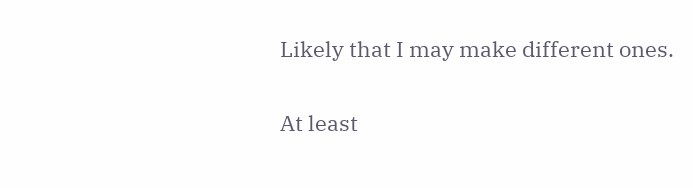Likely that I may make different ones.

At least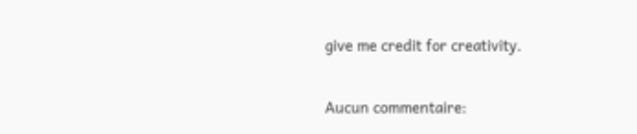give me credit for creativity.

Aucun commentaire: